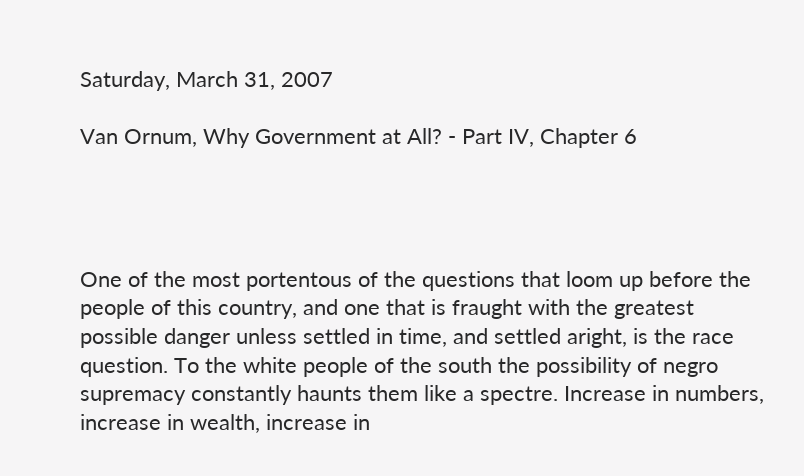Saturday, March 31, 2007

Van Ornum, Why Government at All? - Part IV, Chapter 6




One of the most portentous of the questions that loom up before the people of this country, and one that is fraught with the greatest possible danger unless settled in time, and settled aright, is the race question. To the white people of the south the possibility of negro supremacy constantly haunts them like a spectre. Increase in numbers, increase in wealth, increase in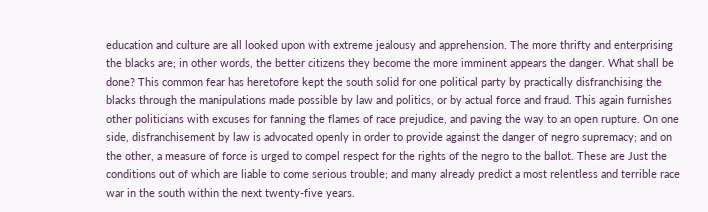education and culture are all looked upon with extreme jealousy and apprehension. The more thrifty and enterprising the blacks are; in other words, the better citizens they become the more imminent appears the danger. What shall be done? This common fear has heretofore kept the south solid for one political party by practically disfranchising the blacks through the manipulations made possible by law and politics, or by actual force and fraud. This again furnishes other politicians with excuses for fanning the flames of race prejudice, and paving the way to an open rupture. On one side, disfranchisement by law is advocated openly in order to provide against the danger of negro supremacy; and on the other, a measure of force is urged to compel respect for the rights of the negro to the ballot. These are Just the conditions out of which are liable to come serious trouble; and many already predict a most relentless and terrible race war in the south within the next twenty-five years.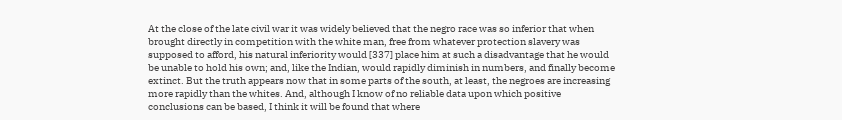At the close of the late civil war it was widely believed that the negro race was so inferior that when brought directly in competition with the white man, free from whatever protection slavery was supposed to afford, his natural inferiority would [337] place him at such a disadvantage that he would be unable to hold his own; and, like the Indian, would rapidly diminish in numbers, and finally become extinct. But the truth appears now that in some parts of the south, at least, the negroes are increasing more rapidly than the whites. And, although I know of no reliable data upon which positive conclusions can be based, I think it will be found that where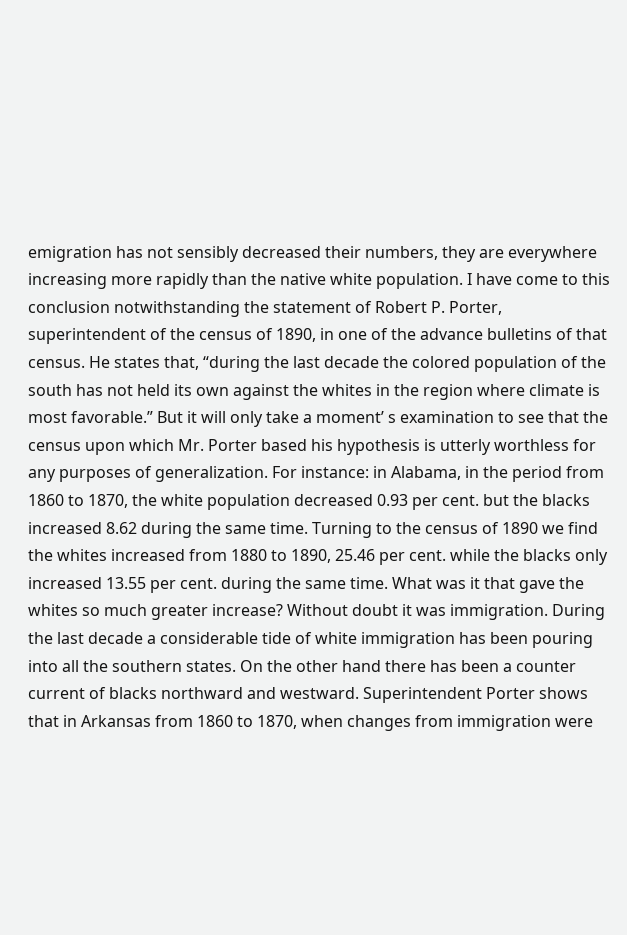emigration has not sensibly decreased their numbers, they are everywhere increasing more rapidly than the native white population. I have come to this conclusion notwithstanding the statement of Robert P. Porter, superintendent of the census of 1890, in one of the advance bulletins of that census. He states that, “during the last decade the colored population of the south has not held its own against the whites in the region where climate is most favorable.” But it will only take a moment’ s examination to see that the census upon which Mr. Porter based his hypothesis is utterly worthless for any purposes of generalization. For instance: in Alabama, in the period from 1860 to 1870, the white population decreased 0.93 per cent. but the blacks increased 8.62 during the same time. Turning to the census of 1890 we find the whites increased from 1880 to 1890, 25.46 per cent. while the blacks only increased 13.55 per cent. during the same time. What was it that gave the whites so much greater increase? Without doubt it was immigration. During the last decade a considerable tide of white immigration has been pouring into all the southern states. On the other hand there has been a counter current of blacks northward and westward. Superintendent Porter shows that in Arkansas from 1860 to 1870, when changes from immigration were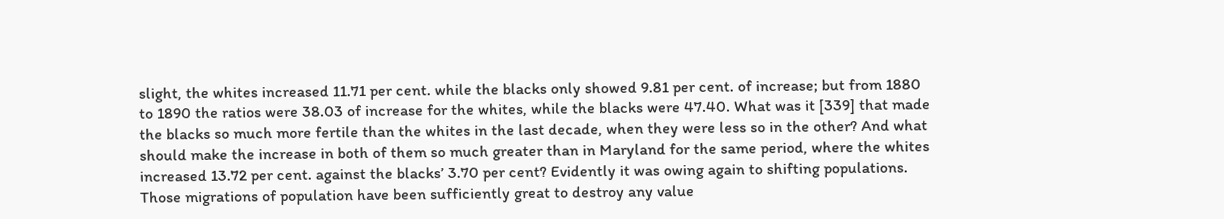slight, the whites increased 11.71 per cent. while the blacks only showed 9.81 per cent. of increase; but from 1880 to 1890 the ratios were 38.03 of increase for the whites, while the blacks were 47.40. What was it [339] that made the blacks so much more fertile than the whites in the last decade, when they were less so in the other? And what should make the increase in both of them so much greater than in Maryland for the same period, where the whites increased 13.72 per cent. against the blacks’ 3.70 per cent? Evidently it was owing again to shifting populations. Those migrations of population have been sufficiently great to destroy any value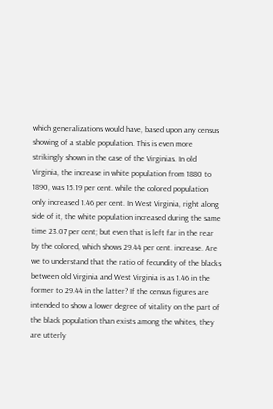which generalizations would have, based upon any census showing of a stable population. This is even more strikingly shown in the case of the Virginias. In old Virginia, the increase in white population from 1880 to 1890, was 15.19 per cent. while the colored population only increased 1.46 per cent. In West Virginia, right along side of it, the white population increased during the same time 23.07 per cent; but even that is left far in the rear by the colored, which shows 29.44 per cent. increase. Are we to understand that the ratio of fecundity of the blacks between old Virginia and West Virginia is as 1.46 in the former to 29.44 in the latter? If the census figures are intended to show a lower degree of vitality on the part of the black population than exists among the whites, they are utterly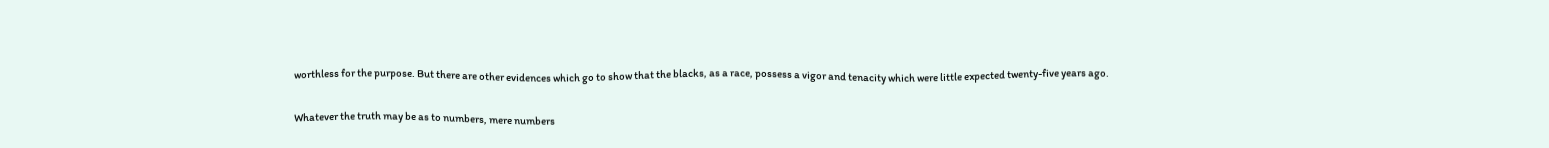worthless for the purpose. But there are other evidences which go to show that the blacks, as a race, possess a vigor and tenacity which were little expected twenty-five years ago.

Whatever the truth may be as to numbers, mere numbers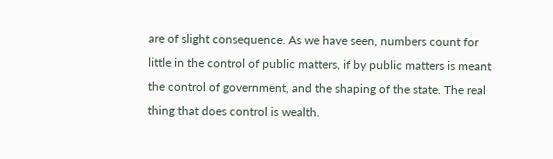are of slight consequence. As we have seen, numbers count for little in the control of public matters, if by public matters is meant the control of government, and the shaping of the state. The real thing that does control is wealth.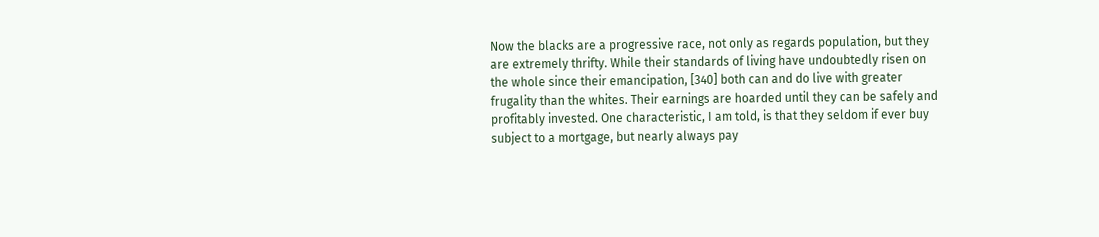Now the blacks are a progressive race, not only as regards population, but they are extremely thrifty. While their standards of living have undoubtedly risen on the whole since their emancipation, [340] both can and do live with greater frugality than the whites. Their earnings are hoarded until they can be safely and profitably invested. One characteristic, I am told, is that they seldom if ever buy subject to a mortgage, but nearly always pay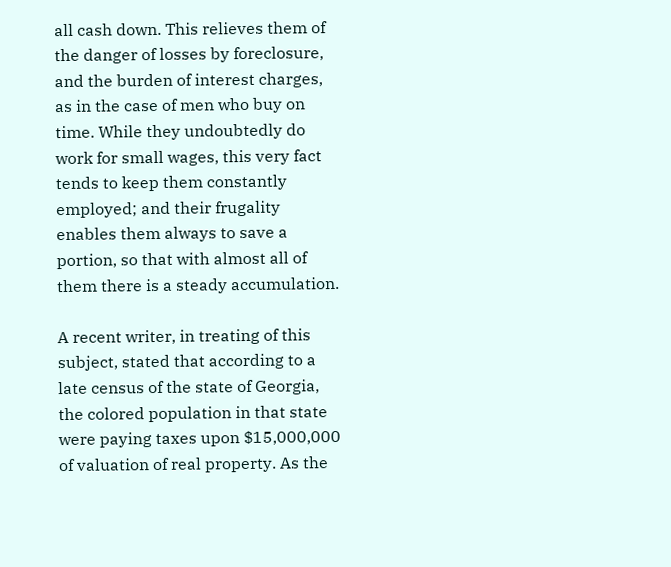all cash down. This relieves them of the danger of losses by foreclosure, and the burden of interest charges, as in the case of men who buy on time. While they undoubtedly do work for small wages, this very fact tends to keep them constantly employed; and their frugality enables them always to save a portion, so that with almost all of them there is a steady accumulation.

A recent writer, in treating of this subject, stated that according to a late census of the state of Georgia, the colored population in that state were paying taxes upon $15,000,000 of valuation of real property. As the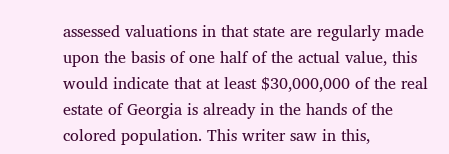assessed valuations in that state are regularly made upon the basis of one half of the actual value, this would indicate that at least $30,000,000 of the real estate of Georgia is already in the hands of the colored population. This writer saw in this,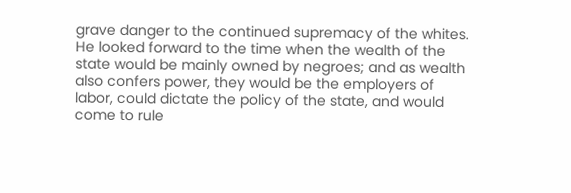grave danger to the continued supremacy of the whites. He looked forward to the time when the wealth of the state would be mainly owned by negroes; and as wealth also confers power, they would be the employers of labor, could dictate the policy of the state, and would come to rule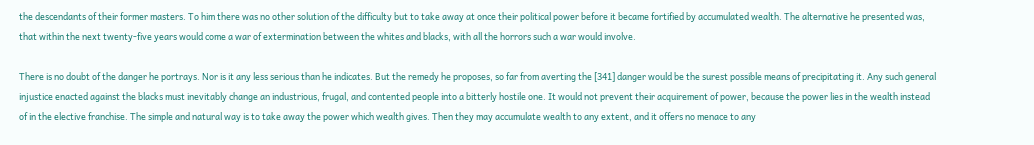the descendants of their former masters. To him there was no other solution of the difficulty but to take away at once their political power before it became fortified by accumulated wealth. The alternative he presented was, that within the next twenty-five years would come a war of extermination between the whites and blacks, with all the horrors such a war would involve.

There is no doubt of the danger he portrays. Nor is it any less serious than he indicates. But the remedy he proposes, so far from averting the [341] danger would be the surest possible means of precipitating it. Any such general injustice enacted against the blacks must inevitably change an industrious, frugal, and contented people into a bitterly hostile one. It would not prevent their acquirement of power, because the power lies in the wealth instead of in the elective franchise. The simple and natural way is to take away the power which wealth gives. Then they may accumulate wealth to any extent, and it offers no menace to any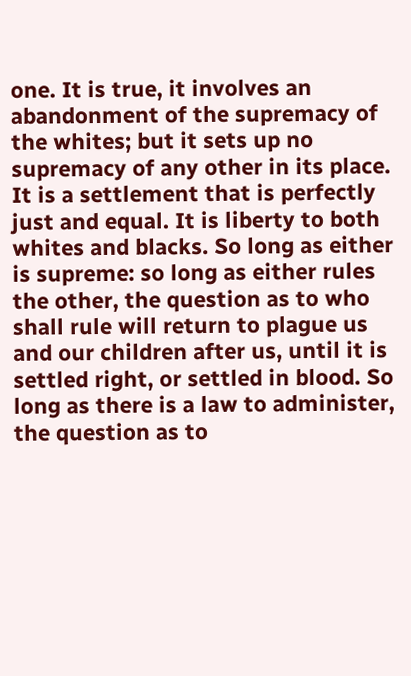one. It is true, it involves an abandonment of the supremacy of the whites; but it sets up no supremacy of any other in its place. It is a settlement that is perfectly just and equal. It is liberty to both whites and blacks. So long as either is supreme: so long as either rules the other, the question as to who shall rule will return to plague us and our children after us, until it is settled right, or settled in blood. So long as there is a law to administer, the question as to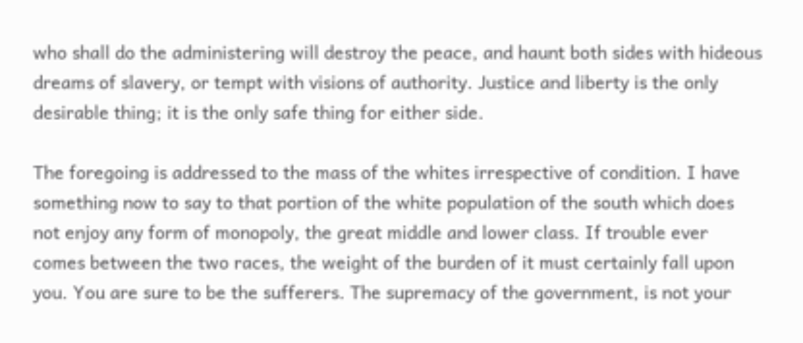who shall do the administering will destroy the peace, and haunt both sides with hideous dreams of slavery, or tempt with visions of authority. Justice and liberty is the only desirable thing; it is the only safe thing for either side.

The foregoing is addressed to the mass of the whites irrespective of condition. I have something now to say to that portion of the white population of the south which does not enjoy any form of monopoly, the great middle and lower class. If trouble ever comes between the two races, the weight of the burden of it must certainly fall upon you. You are sure to be the sufferers. The supremacy of the government, is not your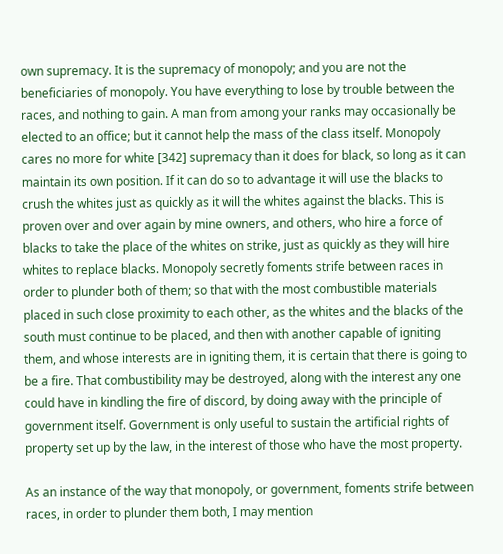own supremacy. It is the supremacy of monopoly; and you are not the beneficiaries of monopoly. You have everything to lose by trouble between the races, and nothing to gain. A man from among your ranks may occasionally be elected to an office; but it cannot help the mass of the class itself. Monopoly cares no more for white [342] supremacy than it does for black, so long as it can maintain its own position. If it can do so to advantage it will use the blacks to crush the whites just as quickly as it will the whites against the blacks. This is proven over and over again by mine owners, and others, who hire a force of blacks to take the place of the whites on strike, just as quickly as they will hire whites to replace blacks. Monopoly secretly foments strife between races in order to plunder both of them; so that with the most combustible materials placed in such close proximity to each other, as the whites and the blacks of the south must continue to be placed, and then with another capable of igniting them, and whose interests are in igniting them, it is certain that there is going to be a fire. That combustibility may be destroyed, along with the interest any one could have in kindling the fire of discord, by doing away with the principle of government itself. Government is only useful to sustain the artificial rights of property set up by the law, in the interest of those who have the most property.

As an instance of the way that monopoly, or government, foments strife between races, in order to plunder them both, I may mention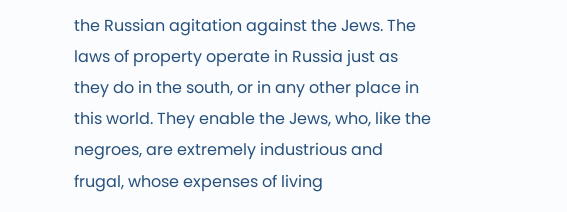the Russian agitation against the Jews. The laws of property operate in Russia just as they do in the south, or in any other place in this world. They enable the Jews, who, like the negroes, are extremely industrious and frugal, whose expenses of living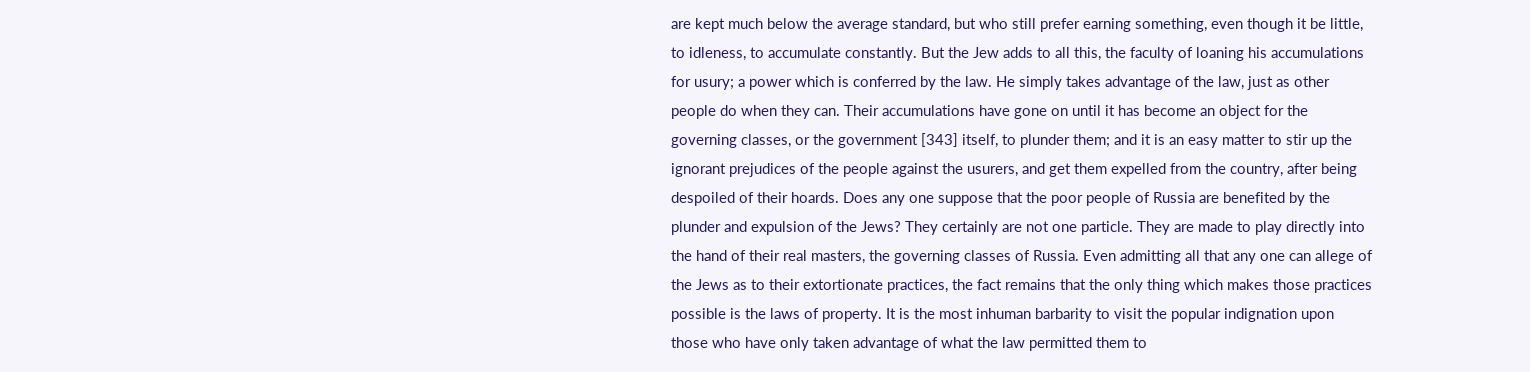are kept much below the average standard, but who still prefer earning something, even though it be little, to idleness, to accumulate constantly. But the Jew adds to all this, the faculty of loaning his accumulations for usury; a power which is conferred by the law. He simply takes advantage of the law, just as other people do when they can. Their accumulations have gone on until it has become an object for the governing classes, or the government [343] itself, to plunder them; and it is an easy matter to stir up the ignorant prejudices of the people against the usurers, and get them expelled from the country, after being despoiled of their hoards. Does any one suppose that the poor people of Russia are benefited by the plunder and expulsion of the Jews? They certainly are not one particle. They are made to play directly into the hand of their real masters, the governing classes of Russia. Even admitting all that any one can allege of the Jews as to their extortionate practices, the fact remains that the only thing which makes those practices possible is the laws of property. It is the most inhuman barbarity to visit the popular indignation upon those who have only taken advantage of what the law permitted them to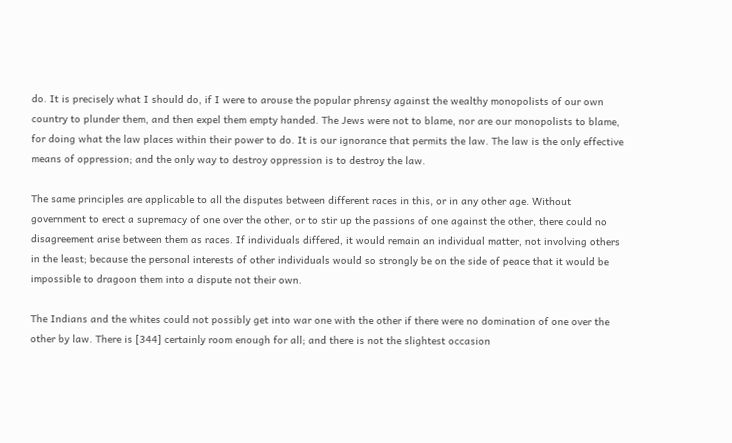do. It is precisely what I should do, if I were to arouse the popular phrensy against the wealthy monopolists of our own country to plunder them, and then expel them empty handed. The Jews were not to blame, nor are our monopolists to blame, for doing what the law places within their power to do. It is our ignorance that permits the law. The law is the only effective means of oppression; and the only way to destroy oppression is to destroy the law.

The same principles are applicable to all the disputes between different races in this, or in any other age. Without government to erect a supremacy of one over the other, or to stir up the passions of one against the other, there could no disagreement arise between them as races. If individuals differed, it would remain an individual matter, not involving others in the least; because the personal interests of other individuals would so strongly be on the side of peace that it would be impossible to dragoon them into a dispute not their own.

The Indians and the whites could not possibly get into war one with the other if there were no domination of one over the other by law. There is [344] certainly room enough for all; and there is not the slightest occasion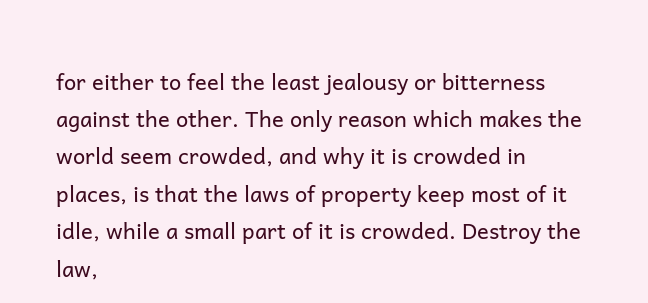for either to feel the least jealousy or bitterness against the other. The only reason which makes the world seem crowded, and why it is crowded in places, is that the laws of property keep most of it idle, while a small part of it is crowded. Destroy the law,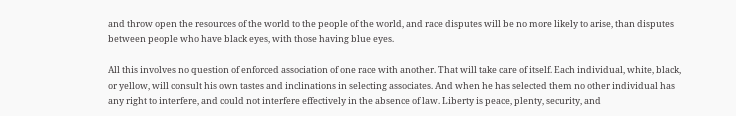and throw open the resources of the world to the people of the world, and race disputes will be no more likely to arise, than disputes between people who have black eyes, with those having blue eyes.

All this involves no question of enforced association of one race with another. That will take care of itself. Each individual, white, black, or yellow, will consult his own tastes and inclinations in selecting associates. And when he has selected them no other individual has any right to interfere, and could not interfere effectively in the absence of law. Liberty is peace, plenty, security, and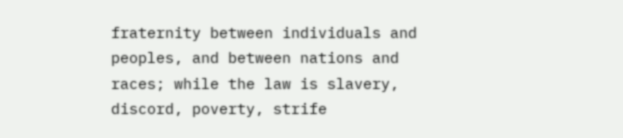fraternity between individuals and peoples, and between nations and races; while the law is slavery, discord, poverty, strife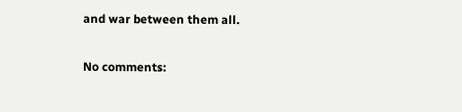and war between them all.

No comments: